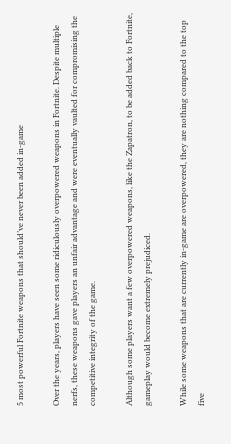5 most powerful Fortnite weapons that should’ve never been added in-game

Over the years, players have seen some ridiculously overpowered weapons in Fortnite. Despite multiple nerfs, these weapons gave players an unfair advantage and were eventually vaulted for compromising the competitive integrity of the game.

Although some players want a few overpowered weapons, like the Zapatron, to be added back to Fortnite, gameplay would become extremely prejudiced.

While some weapons that are currently in-game are overpowered, they are nothing compared to the top five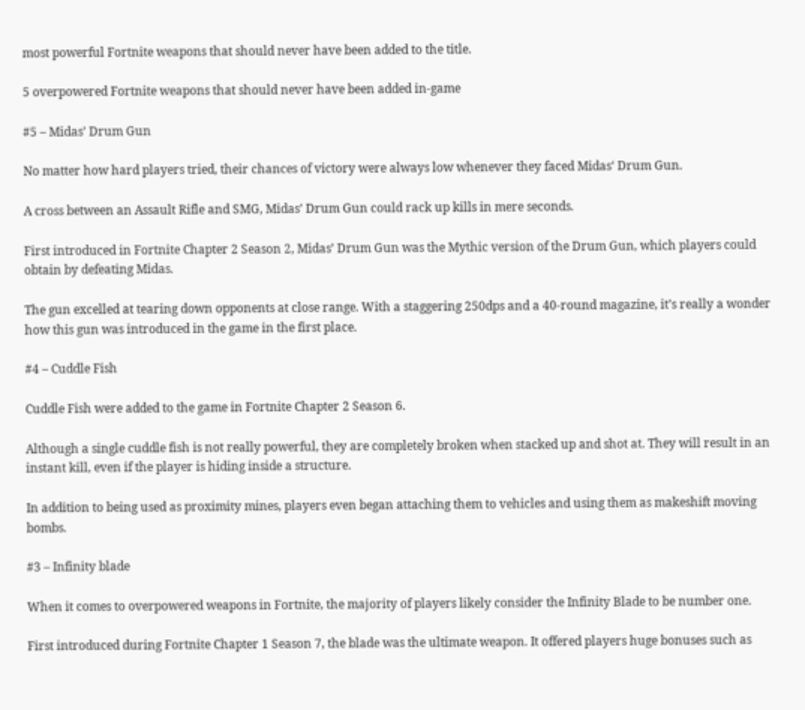most powerful Fortnite weapons that should never have been added to the title.

5 overpowered Fortnite weapons that should never have been added in-game

#5 – Midas’ Drum Gun

No matter how hard players tried, their chances of victory were always low whenever they faced Midas‘ Drum Gun.

A cross between an Assault Rifle and SMG, Midas’ Drum Gun could rack up kills in mere seconds.

First introduced in Fortnite Chapter 2 Season 2, Midas’ Drum Gun was the Mythic version of the Drum Gun, which players could obtain by defeating Midas.

The gun excelled at tearing down opponents at close range. With a staggering 250dps and a 40-round magazine, it’s really a wonder how this gun was introduced in the game in the first place.

#4 – Cuddle Fish

Cuddle Fish were added to the game in Fortnite Chapter 2 Season 6.

Although a single cuddle fish is not really powerful, they are completely broken when stacked up and shot at. They will result in an instant kill, even if the player is hiding inside a structure.

In addition to being used as proximity mines, players even began attaching them to vehicles and using them as makeshift moving bombs.

#3 – Infinity blade

When it comes to overpowered weapons in Fortnite, the majority of players likely consider the Infinity Blade to be number one.

First introduced during Fortnite Chapter 1 Season 7, the blade was the ultimate weapon. It offered players huge bonuses such as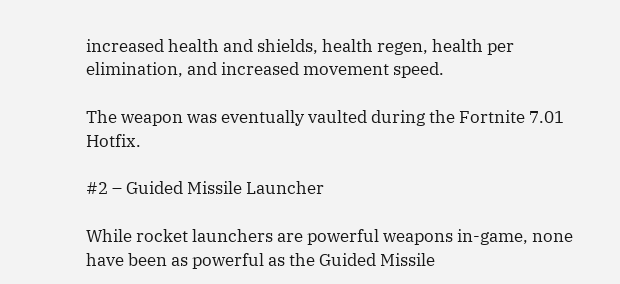increased health and shields, health regen, health per elimination, and increased movement speed.

The weapon was eventually vaulted during the Fortnite 7.01 Hotfix.

#2 – Guided Missile Launcher

While rocket launchers are powerful weapons in-game, none have been as powerful as the Guided Missile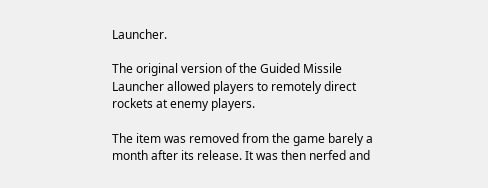Launcher.

The original version of the Guided Missile Launcher allowed players to remotely direct rockets at enemy players.

The item was removed from the game barely a month after its release. It was then nerfed and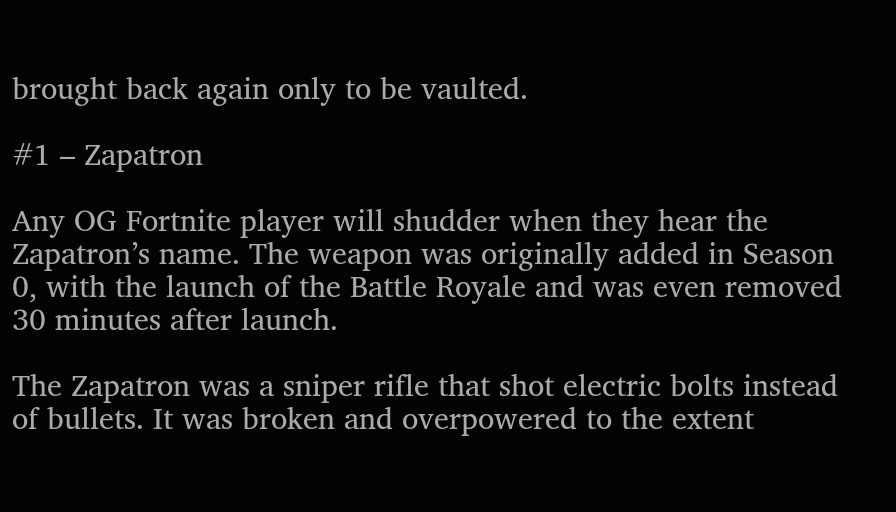brought back again only to be vaulted.

#1 – Zapatron

Any OG Fortnite player will shudder when they hear the Zapatron’s name. The weapon was originally added in Season 0, with the launch of the Battle Royale and was even removed 30 minutes after launch.

The Zapatron was a sniper rifle that shot electric bolts instead of bullets. It was broken and overpowered to the extent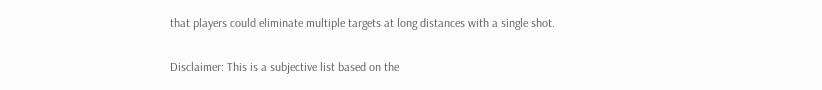that players could eliminate multiple targets at long distances with a single shot.

Disclaimer: This is a subjective list based on the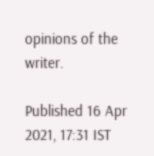opinions of the writer.

Published 16 Apr 2021, 17:31 IST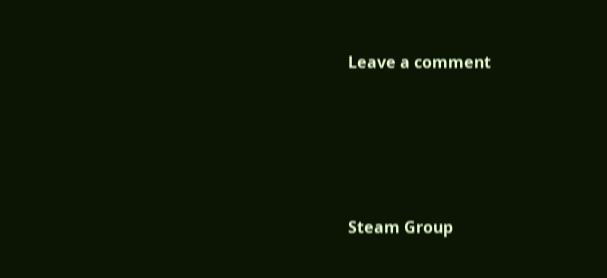Leave a comment





Steam Group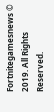Fortnitegamesnews © 2019. All Rights Reserved.